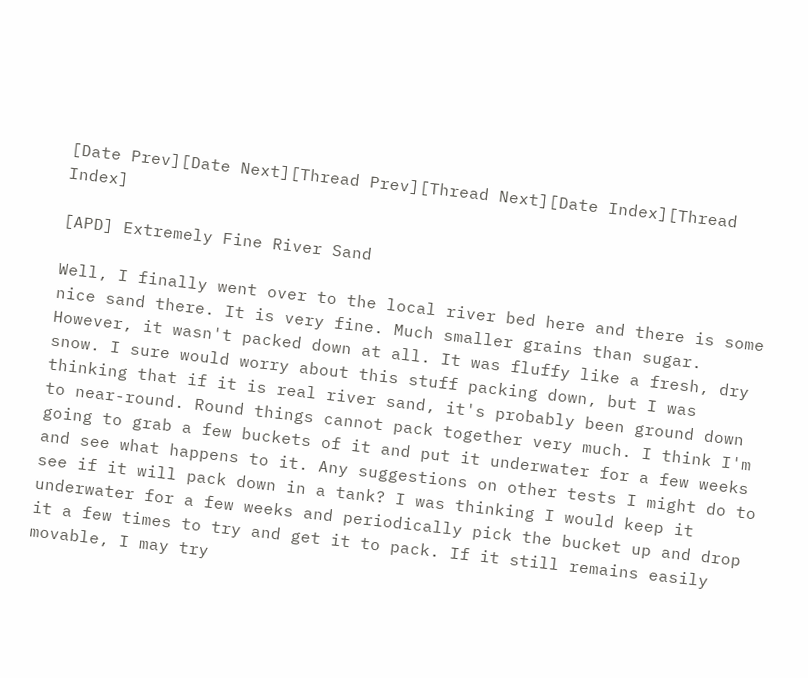[Date Prev][Date Next][Thread Prev][Thread Next][Date Index][Thread Index]

[APD] Extremely Fine River Sand

Well, I finally went over to the local river bed here and there is some
nice sand there. It is very fine. Much smaller grains than sugar.
However, it wasn't packed down at all. It was fluffy like a fresh, dry
snow. I sure would worry about this stuff packing down, but I was
thinking that if it is real river sand, it's probably been ground down
to near-round. Round things cannot pack together very much. I think I'm
going to grab a few buckets of it and put it underwater for a few weeks
and see what happens to it. Any suggestions on other tests I might do to
see if it will pack down in a tank? I was thinking I would keep it
underwater for a few weeks and periodically pick the bucket up and drop
it a few times to try and get it to pack. If it still remains easily
movable, I may try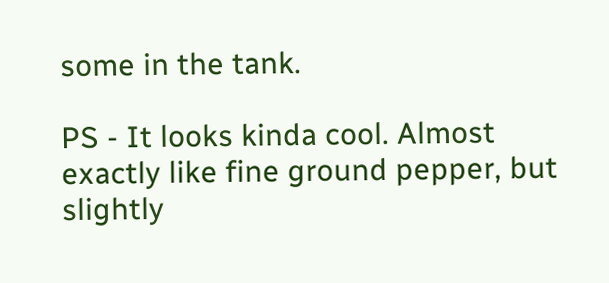some in the tank.

PS - It looks kinda cool. Almost exactly like fine ground pepper, but
slightly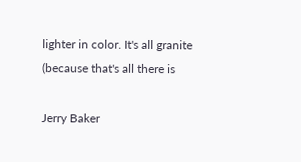lighter in color. It's all granite (because that's all there is

Jerry Baker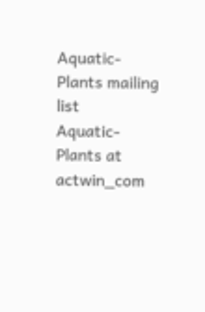Aquatic-Plants mailing list
Aquatic-Plants at actwin_com